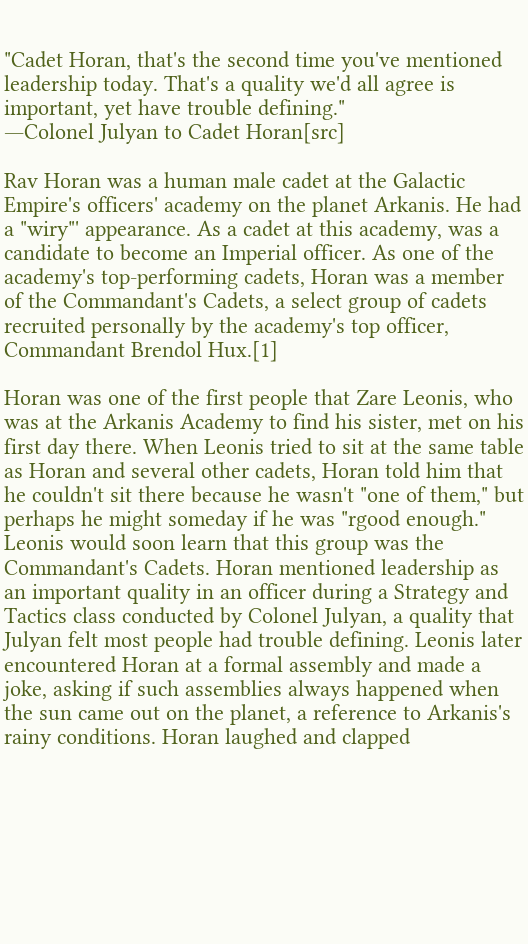"Cadet Horan, that's the second time you've mentioned leadership today. That's a quality we'd all agree is important, yet have trouble defining."
―Colonel Julyan to Cadet Horan[src]

Rav Horan was a human male cadet at the Galactic Empire's officers' academy on the planet Arkanis. He had a "wiry"' appearance. As a cadet at this academy, was a candidate to become an Imperial officer. As one of the academy's top-performing cadets, Horan was a member of the Commandant's Cadets, a select group of cadets recruited personally by the academy's top officer, Commandant Brendol Hux.[1]

Horan was one of the first people that Zare Leonis, who was at the Arkanis Academy to find his sister, met on his first day there. When Leonis tried to sit at the same table as Horan and several other cadets, Horan told him that he couldn't sit there because he wasn't "one of them," but perhaps he might someday if he was "rgood enough." Leonis would soon learn that this group was the Commandant's Cadets. Horan mentioned leadership as an important quality in an officer during a Strategy and Tactics class conducted by Colonel Julyan, a quality that Julyan felt most people had trouble defining. Leonis later encountered Horan at a formal assembly and made a joke, asking if such assemblies always happened when the sun came out on the planet, a reference to Arkanis's rainy conditions. Horan laughed and clapped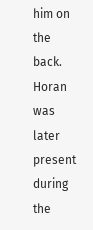him on the back. Horan was later present during the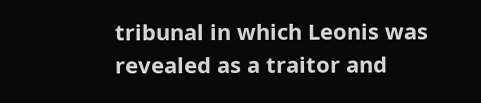tribunal in which Leonis was revealed as a traitor and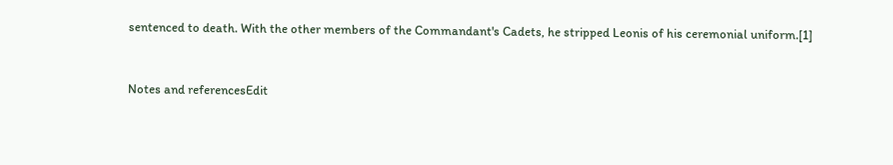sentenced to death. With the other members of the Commandant's Cadets, he stripped Leonis of his ceremonial uniform.[1]


Notes and referencesEdit